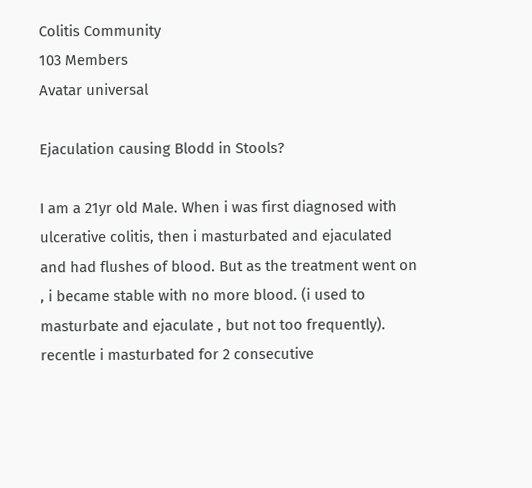Colitis Community
103 Members
Avatar universal

Ejaculation causing Blodd in Stools?

I am a 21yr old Male. When i was first diagnosed with ulcerative colitis, then i masturbated and ejaculated and had flushes of blood. But as the treatment went on , i became stable with no more blood. (i used to masturbate and ejaculate , but not too frequently).
recentle i masturbated for 2 consecutive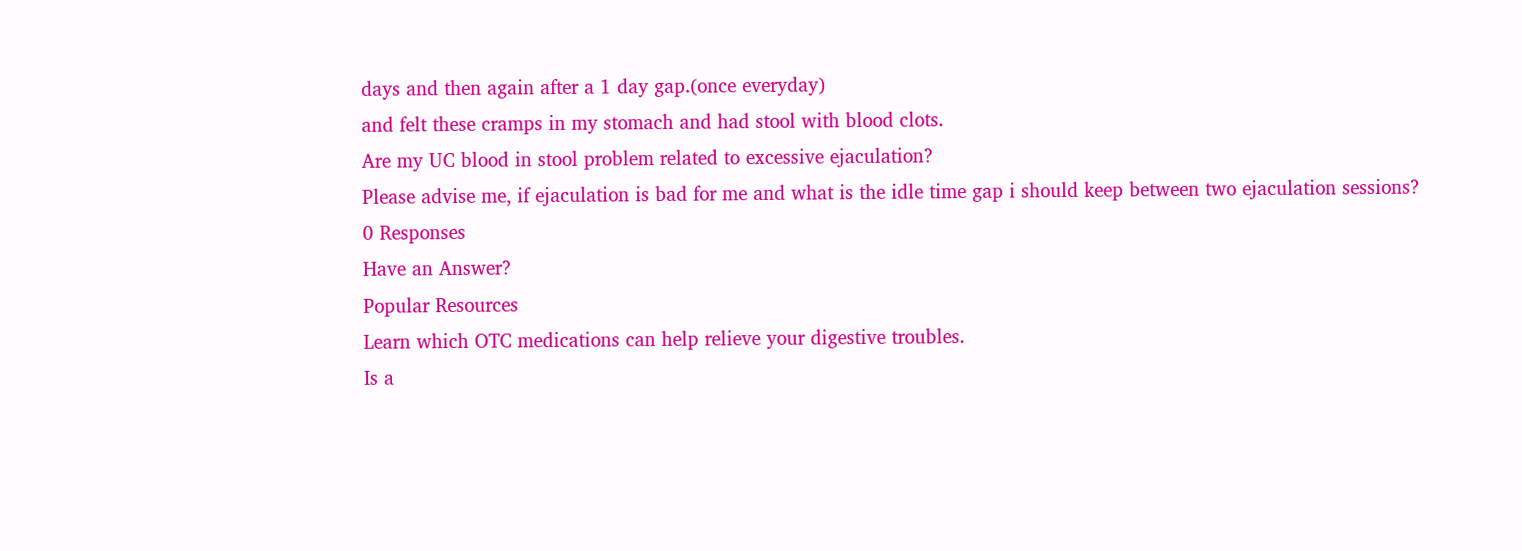days and then again after a 1 day gap.(once everyday)
and felt these cramps in my stomach and had stool with blood clots.
Are my UC blood in stool problem related to excessive ejaculation?
Please advise me, if ejaculation is bad for me and what is the idle time gap i should keep between two ejaculation sessions?
0 Responses
Have an Answer?
Popular Resources
Learn which OTC medications can help relieve your digestive troubles.
Is a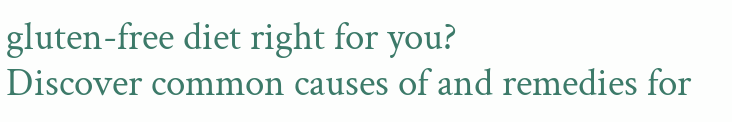gluten-free diet right for you?
Discover common causes of and remedies for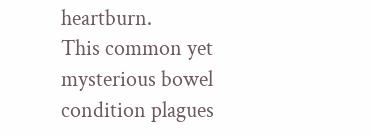heartburn.
This common yet mysterious bowel condition plagues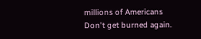millions of Americans
Don't get burned again.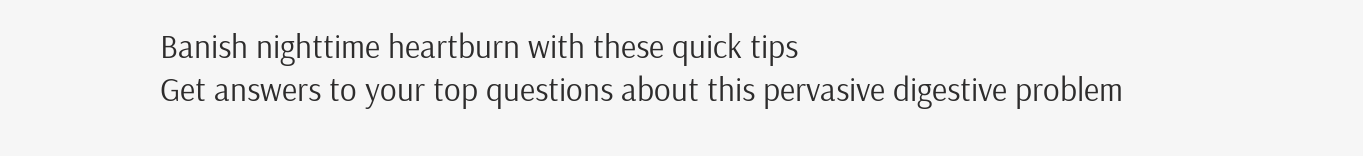Banish nighttime heartburn with these quick tips
Get answers to your top questions about this pervasive digestive problem